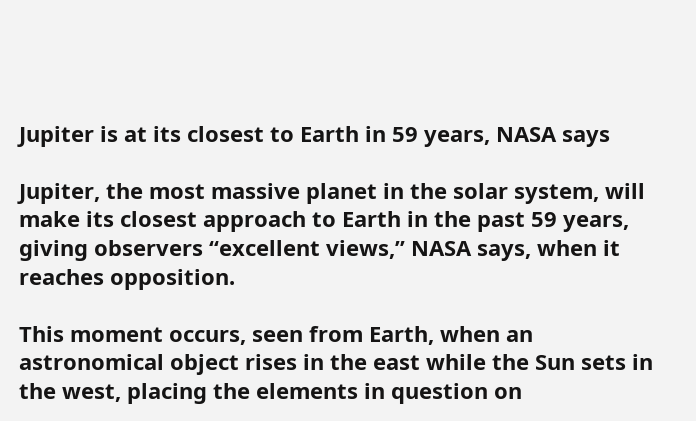Jupiter is at its closest to Earth in 59 years, NASA says

Jupiter, the most massive planet in the solar system, will make its closest approach to Earth in the past 59 years, giving observers “excellent views,” NASA says, when it reaches opposition.

This moment occurs, seen from Earth, when an astronomical object rises in the east while the Sun sets in the west, placing the elements in question on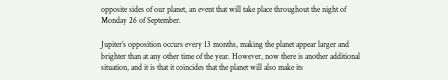opposite sides of our planet, an event that will take place throughout the night of Monday 26 of September.

Jupiter’s opposition occurs every 13 months, making the planet appear larger and brighter than at any other time of the year. However, now there is another additional situation, and it is that it coincides that the planet will also make its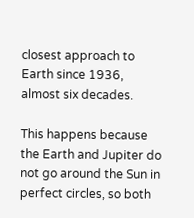closest approach to Earth since 1936, almost six decades.

This happens because the Earth and Jupiter do not go around the Sun in perfect circles, so both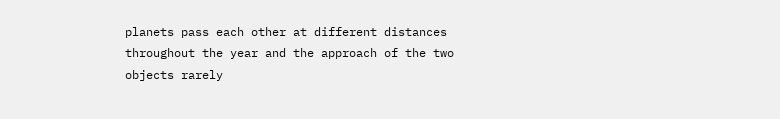planets pass each other at different distances throughout the year and the approach of the two objects rarely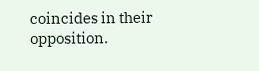coincides in their opposition.